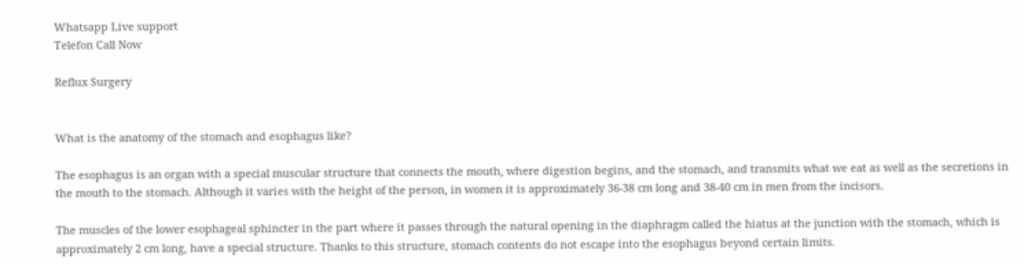Whatsapp Live support
Telefon Call Now

Reflux Surgery


What is the anatomy of the stomach and esophagus like?

The esophagus is an organ with a special muscular structure that connects the mouth, where digestion begins, and the stomach, and transmits what we eat as well as the secretions in the mouth to the stomach. Although it varies with the height of the person, in women it is approximately 36-38 cm long and 38-40 cm in men from the incisors.

The muscles of the lower esophageal sphincter in the part where it passes through the natural opening in the diaphragm called the hiatus at the junction with the stomach, which is approximately 2 cm long, have a special structure. Thanks to this structure, stomach contents do not escape into the esophagus beyond certain limits.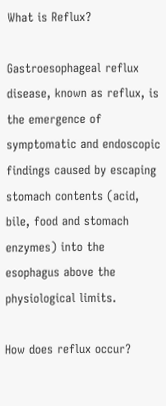What is Reflux?

Gastroesophageal reflux disease, known as reflux, is the emergence of symptomatic and endoscopic findings caused by escaping stomach contents (acid, bile, food and stomach enzymes) into the esophagus above the physiological limits.

How does reflux occur?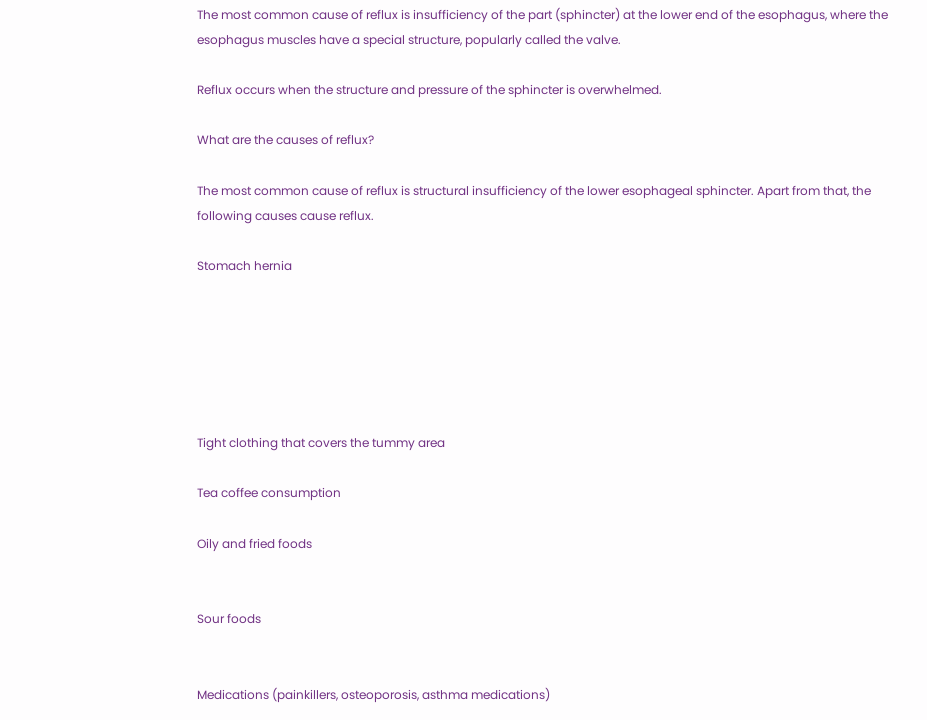The most common cause of reflux is insufficiency of the part (sphincter) at the lower end of the esophagus, where the esophagus muscles have a special structure, popularly called the valve.

Reflux occurs when the structure and pressure of the sphincter is overwhelmed.

What are the causes of reflux?

The most common cause of reflux is structural insufficiency of the lower esophageal sphincter. Apart from that, the following causes cause reflux.

Stomach hernia






Tight clothing that covers the tummy area

Tea coffee consumption

Oily and fried foods


Sour foods


Medications (painkillers, osteoporosis, asthma medications)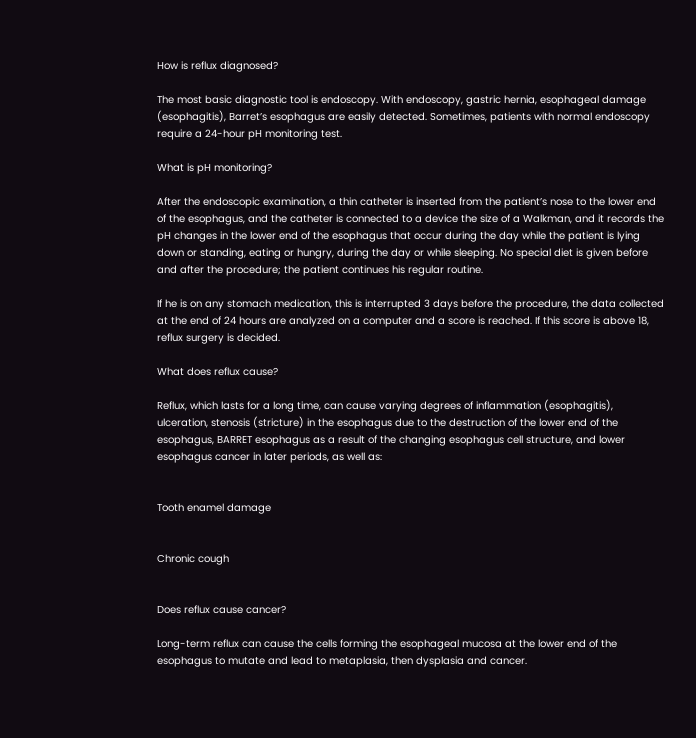How is reflux diagnosed?

The most basic diagnostic tool is endoscopy. With endoscopy, gastric hernia, esophageal damage (esophagitis), Barret’s esophagus are easily detected. Sometimes, patients with normal endoscopy require a 24-hour pH monitoring test.

What is pH monitoring?

After the endoscopic examination, a thin catheter is inserted from the patient’s nose to the lower end of the esophagus, and the catheter is connected to a device the size of a Walkman, and it records the pH changes in the lower end of the esophagus that occur during the day while the patient is lying down or standing, eating or hungry, during the day or while sleeping. No special diet is given before and after the procedure; the patient continues his regular routine.

If he is on any stomach medication, this is interrupted 3 days before the procedure, the data collected at the end of 24 hours are analyzed on a computer and a score is reached. If this score is above 18, reflux surgery is decided.

What does reflux cause?

Reflux, which lasts for a long time, can cause varying degrees of inflammation (esophagitis), ulceration, stenosis (stricture) in the esophagus due to the destruction of the lower end of the esophagus, BARRET esophagus as a result of the changing esophagus cell structure, and lower esophagus cancer in later periods, as well as:


Tooth enamel damage


Chronic cough


Does reflux cause cancer?

Long-term reflux can cause the cells forming the esophageal mucosa at the lower end of the esophagus to mutate and lead to metaplasia, then dysplasia and cancer.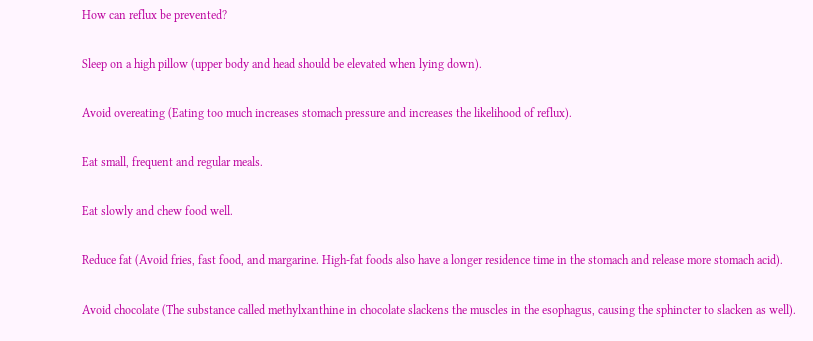How can reflux be prevented?

Sleep on a high pillow (upper body and head should be elevated when lying down).

Avoid overeating (Eating too much increases stomach pressure and increases the likelihood of reflux).

Eat small, frequent and regular meals.

Eat slowly and chew food well.

Reduce fat (Avoid fries, fast food, and margarine. High-fat foods also have a longer residence time in the stomach and release more stomach acid).

Avoid chocolate (The substance called methylxanthine in chocolate slackens the muscles in the esophagus, causing the sphincter to slacken as well).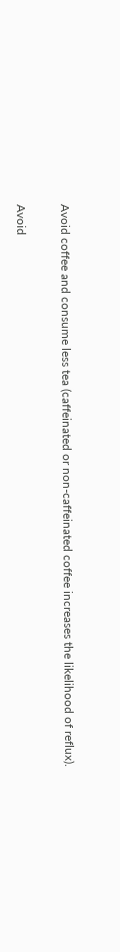Avoid coffee and consume less tea (caffeinated or non-caffeinated coffee increases the likelihood of reflux).

Avoid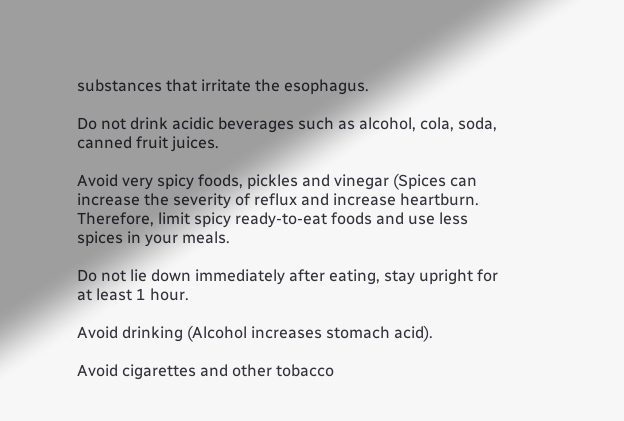substances that irritate the esophagus.

Do not drink acidic beverages such as alcohol, cola, soda, canned fruit juices.

Avoid very spicy foods, pickles and vinegar (Spices can increase the severity of reflux and increase heartburn. Therefore, limit spicy ready-to-eat foods and use less spices in your meals.

Do not lie down immediately after eating, stay upright for at least 1 hour.

Avoid drinking (Alcohol increases stomach acid).

Avoid cigarettes and other tobacco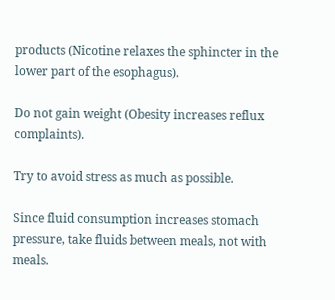products (Nicotine relaxes the sphincter in the lower part of the esophagus).

Do not gain weight (Obesity increases reflux complaints).

Try to avoid stress as much as possible.

Since fluid consumption increases stomach pressure, take fluids between meals, not with meals.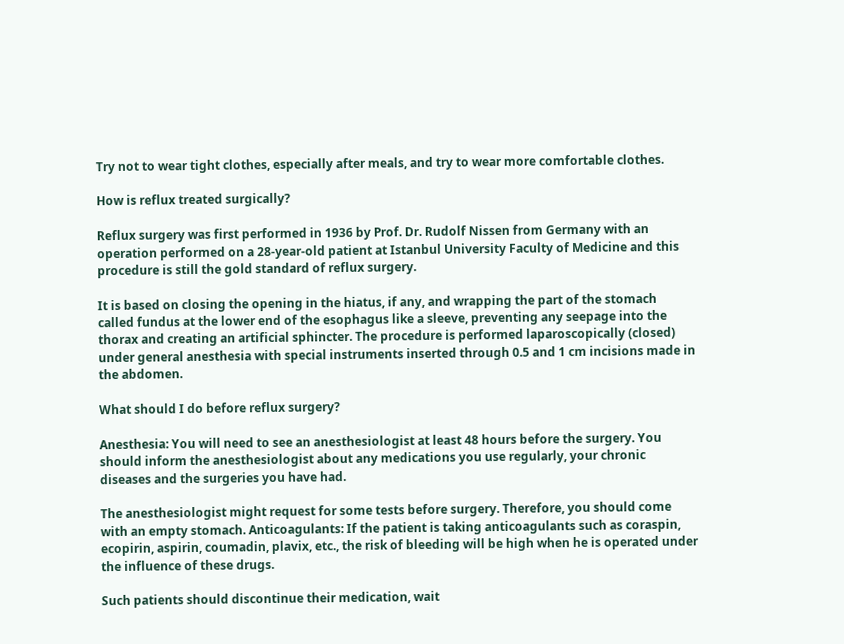Try not to wear tight clothes, especially after meals, and try to wear more comfortable clothes.

How is reflux treated surgically?

Reflux surgery was first performed in 1936 by Prof. Dr. Rudolf Nissen from Germany with an operation performed on a 28-year-old patient at Istanbul University Faculty of Medicine and this procedure is still the gold standard of reflux surgery.

It is based on closing the opening in the hiatus, if any, and wrapping the part of the stomach called fundus at the lower end of the esophagus like a sleeve, preventing any seepage into the thorax and creating an artificial sphincter. The procedure is performed laparoscopically (closed) under general anesthesia with special instruments inserted through 0.5 and 1 cm incisions made in the abdomen.

What should I do before reflux surgery?

Anesthesia: You will need to see an anesthesiologist at least 48 hours before the surgery. You should inform the anesthesiologist about any medications you use regularly, your chronic diseases and the surgeries you have had.

The anesthesiologist might request for some tests before surgery. Therefore, you should come with an empty stomach. Anticoagulants: If the patient is taking anticoagulants such as coraspin, ecopirin, aspirin, coumadin, plavix, etc., the risk of bleeding will be high when he is operated under the influence of these drugs.

Such patients should discontinue their medication, wait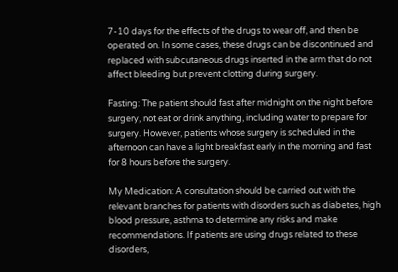7-10 days for the effects of the drugs to wear off, and then be operated on. In some cases, these drugs can be discontinued and replaced with subcutaneous drugs inserted in the arm that do not affect bleeding but prevent clotting during surgery.

Fasting: The patient should fast after midnight on the night before surgery, not eat or drink anything, including water to prepare for surgery. However, patients whose surgery is scheduled in the afternoon can have a light breakfast early in the morning and fast for 8 hours before the surgery.

My Medication: A consultation should be carried out with the relevant branches for patients with disorders such as diabetes, high blood pressure, asthma to determine any risks and make recommendations. If patients are using drugs related to these disorders,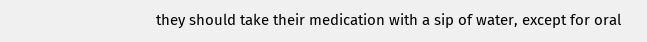they should take their medication with a sip of water, except for oral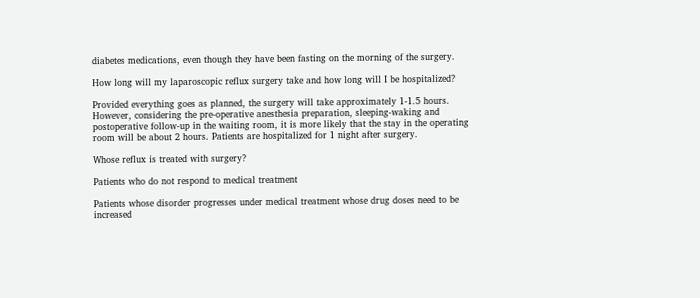diabetes medications, even though they have been fasting on the morning of the surgery.

How long will my laparoscopic reflux surgery take and how long will I be hospitalized?

Provided everything goes as planned, the surgery will take approximately 1-1.5 hours. However, considering the pre-operative anesthesia preparation, sleeping-waking and postoperative follow-up in the waiting room, it is more likely that the stay in the operating room will be about 2 hours. Patients are hospitalized for 1 night after surgery.

Whose reflux is treated with surgery?

Patients who do not respond to medical treatment

Patients whose disorder progresses under medical treatment whose drug doses need to be increased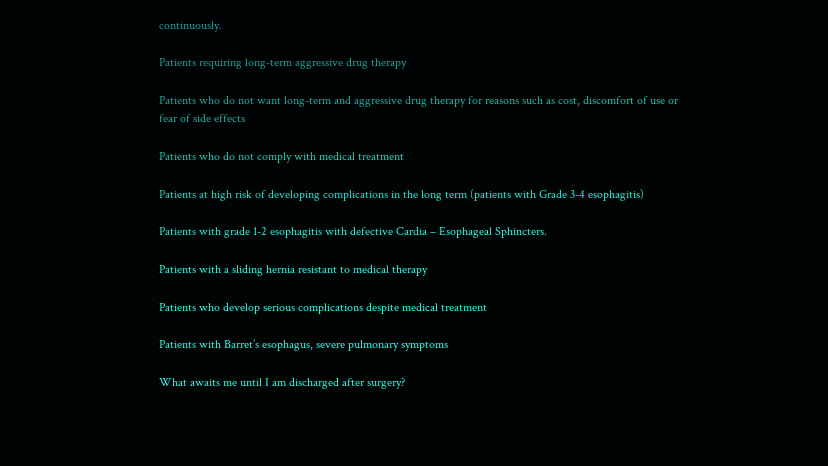continuously.

Patients requiring long-term aggressive drug therapy

Patients who do not want long-term and aggressive drug therapy for reasons such as cost, discomfort of use or fear of side effects

Patients who do not comply with medical treatment

Patients at high risk of developing complications in the long term (patients with Grade 3-4 esophagitis)

Patients with grade 1-2 esophagitis with defective Cardia – Esophageal Sphincters.

Patients with a sliding hernia resistant to medical therapy

Patients who develop serious complications despite medical treatment

Patients with Barret’s esophagus, severe pulmonary symptoms

What awaits me until I am discharged after surgery?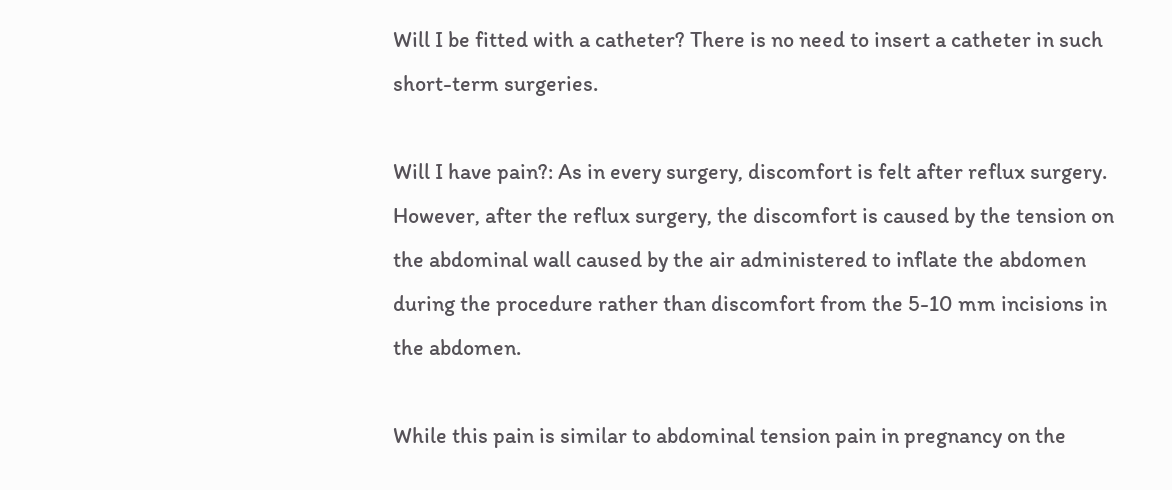Will I be fitted with a catheter? There is no need to insert a catheter in such short-term surgeries.

Will I have pain?: As in every surgery, discomfort is felt after reflux surgery. However, after the reflux surgery, the discomfort is caused by the tension on the abdominal wall caused by the air administered to inflate the abdomen during the procedure rather than discomfort from the 5-10 mm incisions in the abdomen.

While this pain is similar to abdominal tension pain in pregnancy on the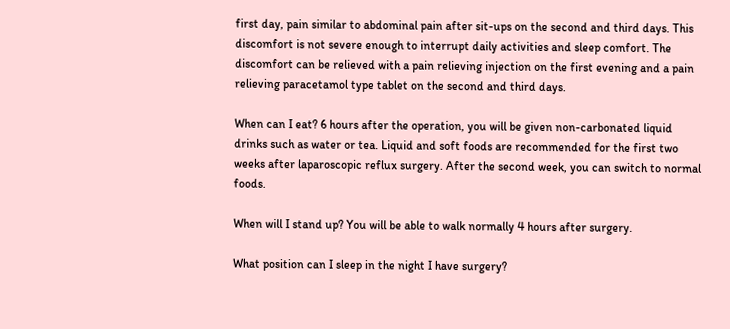first day, pain similar to abdominal pain after sit-ups on the second and third days. This discomfort is not severe enough to interrupt daily activities and sleep comfort. The discomfort can be relieved with a pain relieving injection on the first evening and a pain relieving paracetamol type tablet on the second and third days.

When can I eat? 6 hours after the operation, you will be given non-carbonated liquid drinks such as water or tea. Liquid and soft foods are recommended for the first two weeks after laparoscopic reflux surgery. After the second week, you can switch to normal foods.

When will I stand up? You will be able to walk normally 4 hours after surgery.

What position can I sleep in the night I have surgery?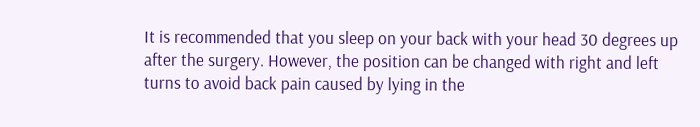It is recommended that you sleep on your back with your head 30 degrees up after the surgery. However, the position can be changed with right and left turns to avoid back pain caused by lying in the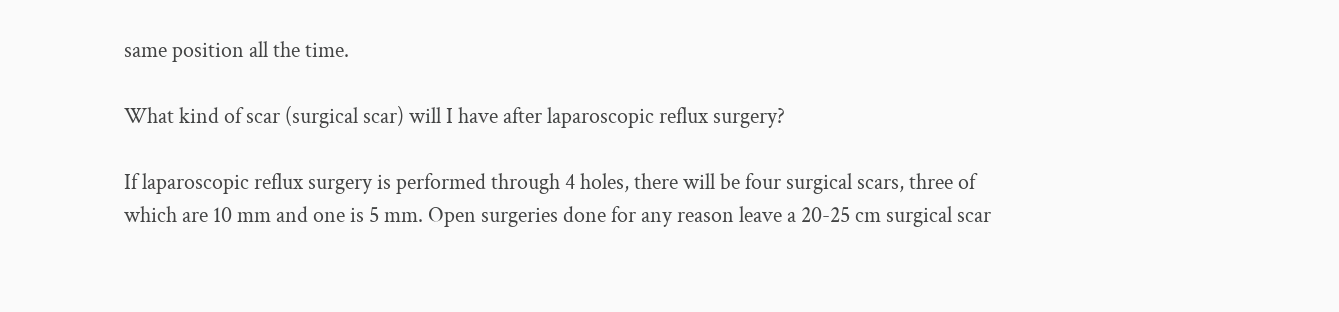same position all the time.

What kind of scar (surgical scar) will I have after laparoscopic reflux surgery?

If laparoscopic reflux surgery is performed through 4 holes, there will be four surgical scars, three of which are 10 mm and one is 5 mm. Open surgeries done for any reason leave a 20-25 cm surgical scar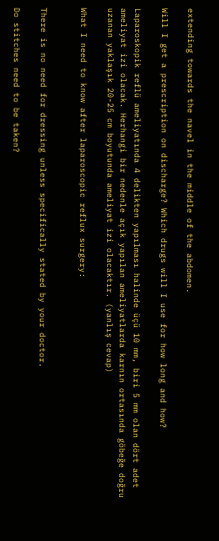extending towards the navel in the middle of the abdomen.

Will I get a prescription on discharge? Which drugs will I use for how long and how?

Laparoskopik reflü ameliyatında 4 delikten yapılması halinde üçü 10 mm, biri 5 mm olan dört adet ameliyat izi olacak. Herhangi bir nedenle açık yapılan ameliyatlarda karnın ortasında göbeğe doğru uzanan yaklaşık 20-25 cm boyutunda ameliyat izi olacaktır. (yanlış cevap)

What I need to know after laparoscopic reflux surgery:


There is no need for dressing unless specifically stated by your doctor.

Do stitches need to be taken?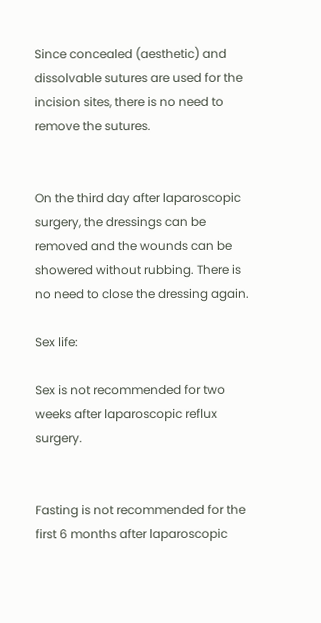Since concealed (aesthetic) and dissolvable sutures are used for the incision sites, there is no need to remove the sutures.


On the third day after laparoscopic surgery, the dressings can be removed and the wounds can be showered without rubbing. There is no need to close the dressing again.

Sex life:

Sex is not recommended for two weeks after laparoscopic reflux surgery.


Fasting is not recommended for the first 6 months after laparoscopic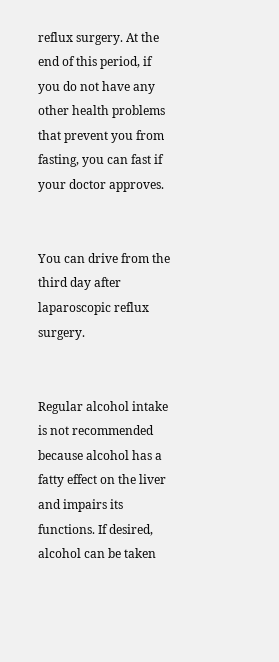reflux surgery. At the end of this period, if you do not have any other health problems that prevent you from fasting, you can fast if your doctor approves.


You can drive from the third day after laparoscopic reflux surgery.


Regular alcohol intake is not recommended because alcohol has a fatty effect on the liver and impairs its functions. If desired, alcohol can be taken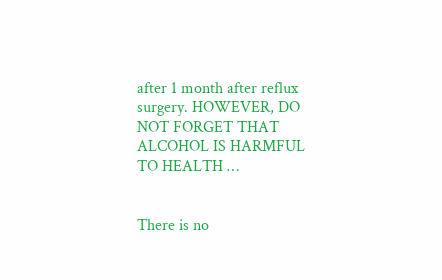after 1 month after reflux surgery. HOWEVER, DO NOT FORGET THAT ALCOHOL IS HARMFUL TO HEALTH …


There is no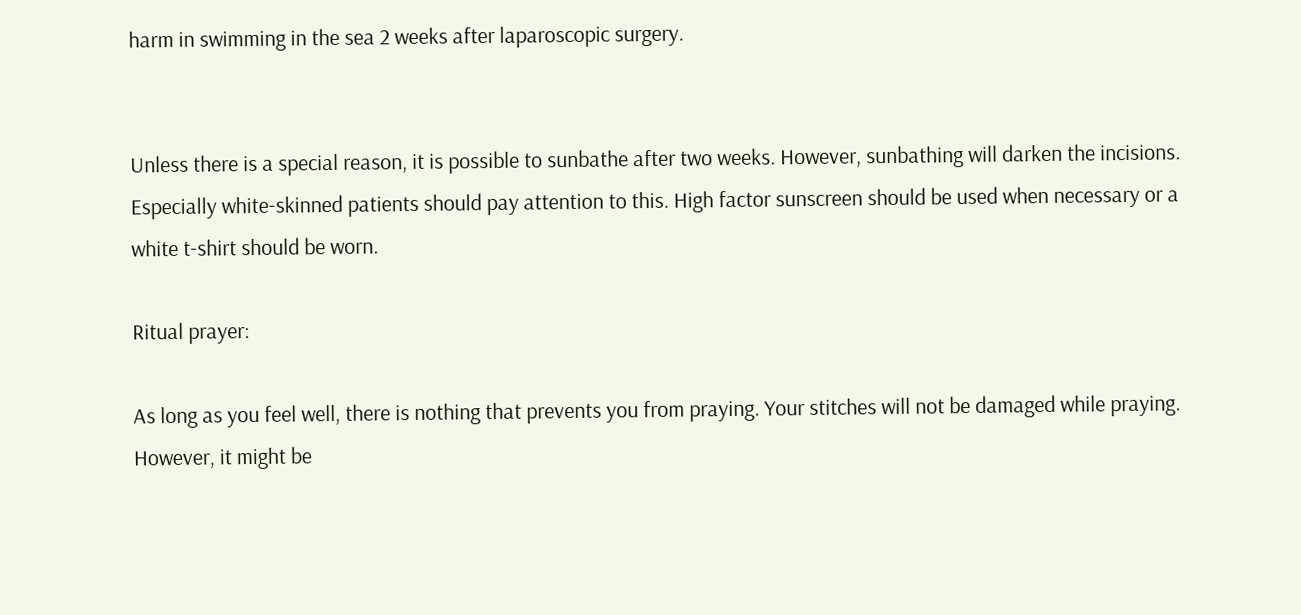harm in swimming in the sea 2 weeks after laparoscopic surgery.


Unless there is a special reason, it is possible to sunbathe after two weeks. However, sunbathing will darken the incisions. Especially white-skinned patients should pay attention to this. High factor sunscreen should be used when necessary or a white t-shirt should be worn.

Ritual prayer:

As long as you feel well, there is nothing that prevents you from praying. Your stitches will not be damaged while praying. However, it might be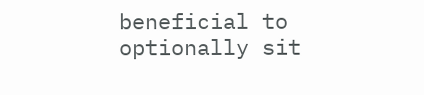beneficial to optionally sit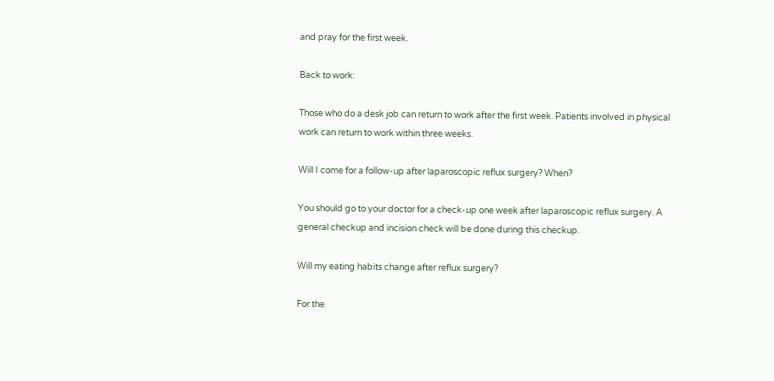and pray for the first week.

Back to work:

Those who do a desk job can return to work after the first week. Patients involved in physical work can return to work within three weeks.

Will I come for a follow-up after laparoscopic reflux surgery? When?

You should go to your doctor for a check-up one week after laparoscopic reflux surgery. A general checkup and incision check will be done during this checkup.

Will my eating habits change after reflux surgery?

For the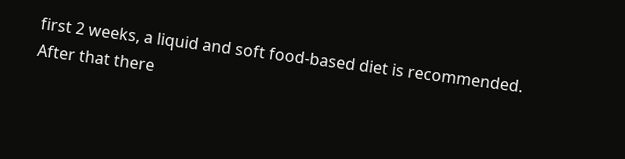first 2 weeks, a liquid and soft food-based diet is recommended. After that there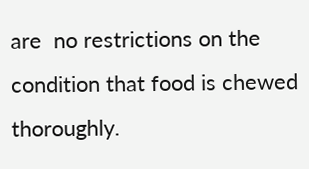are  no restrictions on the condition that food is chewed thoroughly.